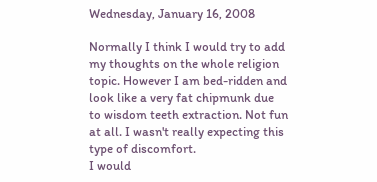Wednesday, January 16, 2008

Normally I think I would try to add my thoughts on the whole religion topic. However I am bed-ridden and look like a very fat chipmunk due to wisdom teeth extraction. Not fun at all. I wasn't really expecting this type of discomfort.
I would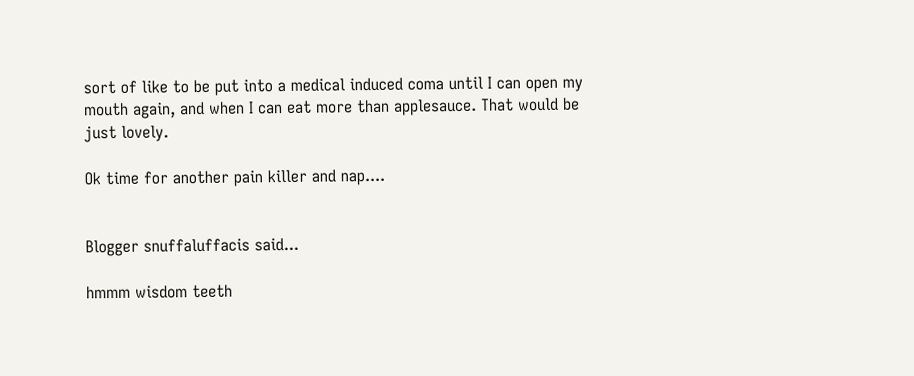sort of like to be put into a medical induced coma until I can open my mouth again, and when I can eat more than applesauce. That would be just lovely.

Ok time for another pain killer and nap....


Blogger snuffaluffacis said...

hmmm wisdom teeth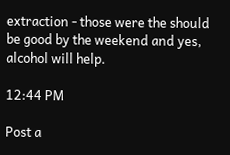extraction - those were the should be good by the weekend and yes, alcohol will help.

12:44 PM

Post a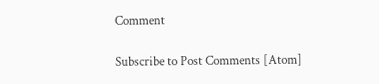Comment

Subscribe to Post Comments [Atom]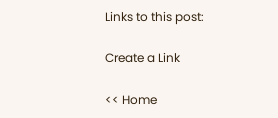Links to this post:

Create a Link

<< Home